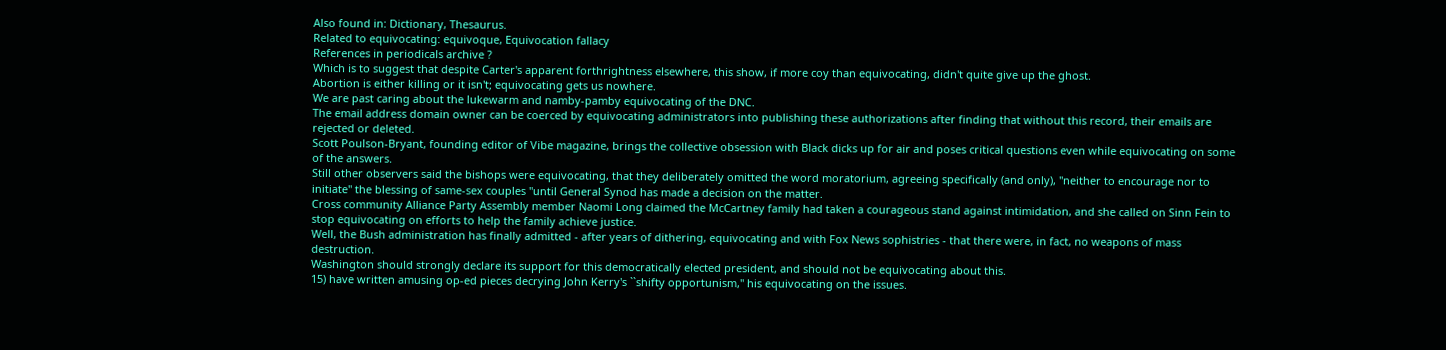Also found in: Dictionary, Thesaurus.
Related to equivocating: equivoque, Equivocation fallacy
References in periodicals archive ?
Which is to suggest that despite Carter's apparent forthrightness elsewhere, this show, if more coy than equivocating, didn't quite give up the ghost.
Abortion is either killing or it isn't; equivocating gets us nowhere.
We are past caring about the lukewarm and namby-pamby equivocating of the DNC.
The email address domain owner can be coerced by equivocating administrators into publishing these authorizations after finding that without this record, their emails are rejected or deleted.
Scott Poulson-Bryant, founding editor of Vibe magazine, brings the collective obsession with Black dicks up for air and poses critical questions even while equivocating on some of the answers.
Still other observers said the bishops were equivocating, that they deliberately omitted the word moratorium, agreeing specifically (and only), "neither to encourage nor to initiate" the blessing of same-sex couples "until General Synod has made a decision on the matter.
Cross community Alliance Party Assembly member Naomi Long claimed the McCartney family had taken a courageous stand against intimidation, and she called on Sinn Fein to stop equivocating on efforts to help the family achieve justice.
Well, the Bush administration has finally admitted - after years of dithering, equivocating and with Fox News sophistries - that there were, in fact, no weapons of mass destruction.
Washington should strongly declare its support for this democratically elected president, and should not be equivocating about this.
15) have written amusing op-ed pieces decrying John Kerry's ``shifty opportunism,'' his equivocating on the issues.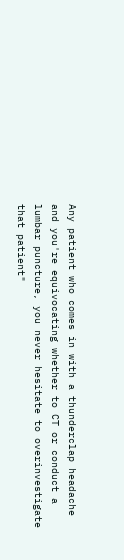Any patient who comes in with a thunderclap headache and you're equivocating whether to CT or conduct a lumbar puncture, you never hesitate to overinvestigate that patient"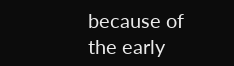because of the early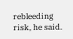rebleeding risk, he said.